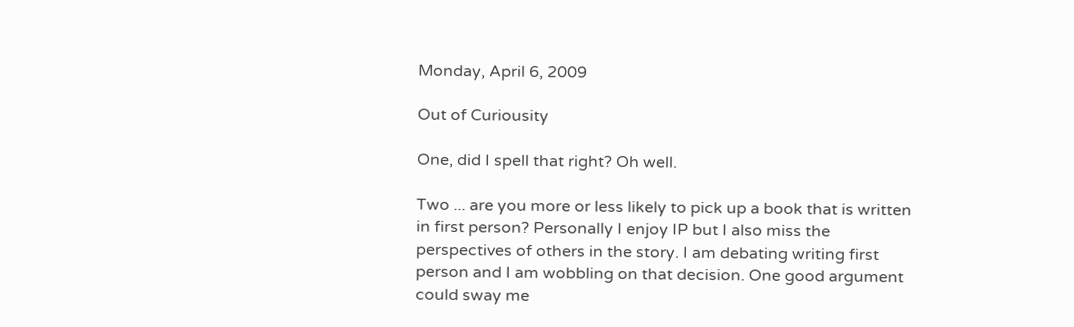Monday, April 6, 2009

Out of Curiousity

One, did I spell that right? Oh well.

Two ... are you more or less likely to pick up a book that is written in first person? Personally I enjoy IP but I also miss the perspectives of others in the story. I am debating writing first person and I am wobbling on that decision. One good argument could sway me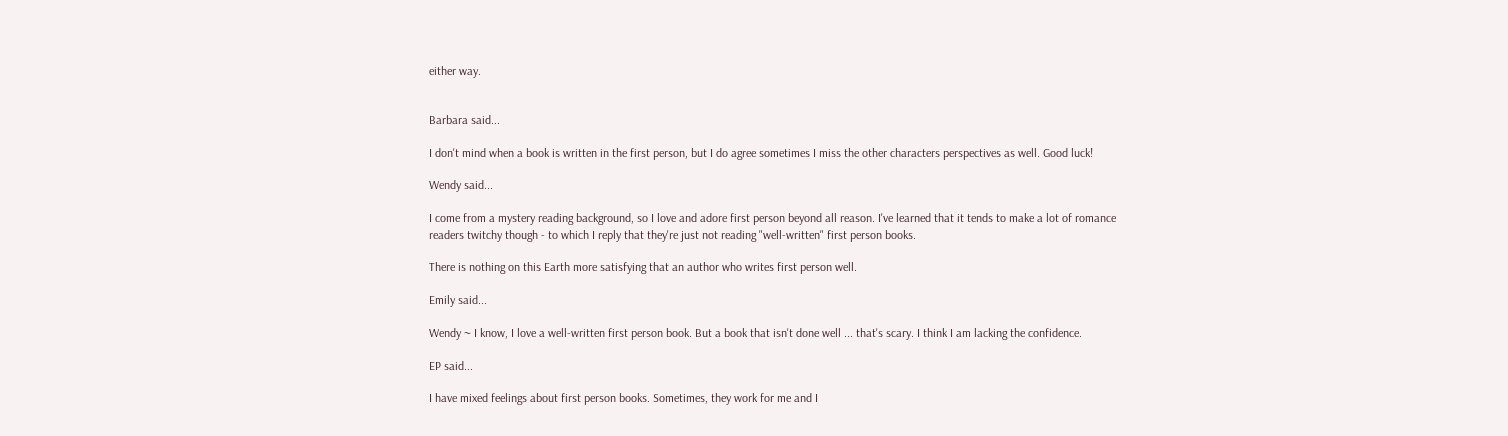either way.


Barbara said...

I don't mind when a book is written in the first person, but I do agree sometimes I miss the other characters perspectives as well. Good luck!

Wendy said...

I come from a mystery reading background, so I love and adore first person beyond all reason. I've learned that it tends to make a lot of romance readers twitchy though - to which I reply that they're just not reading "well-written" first person books.

There is nothing on this Earth more satisfying that an author who writes first person well.

Emily said...

Wendy ~ I know, I love a well-written first person book. But a book that isn't done well ... that's scary. I think I am lacking the confidence.

EP said...

I have mixed feelings about first person books. Sometimes, they work for me and I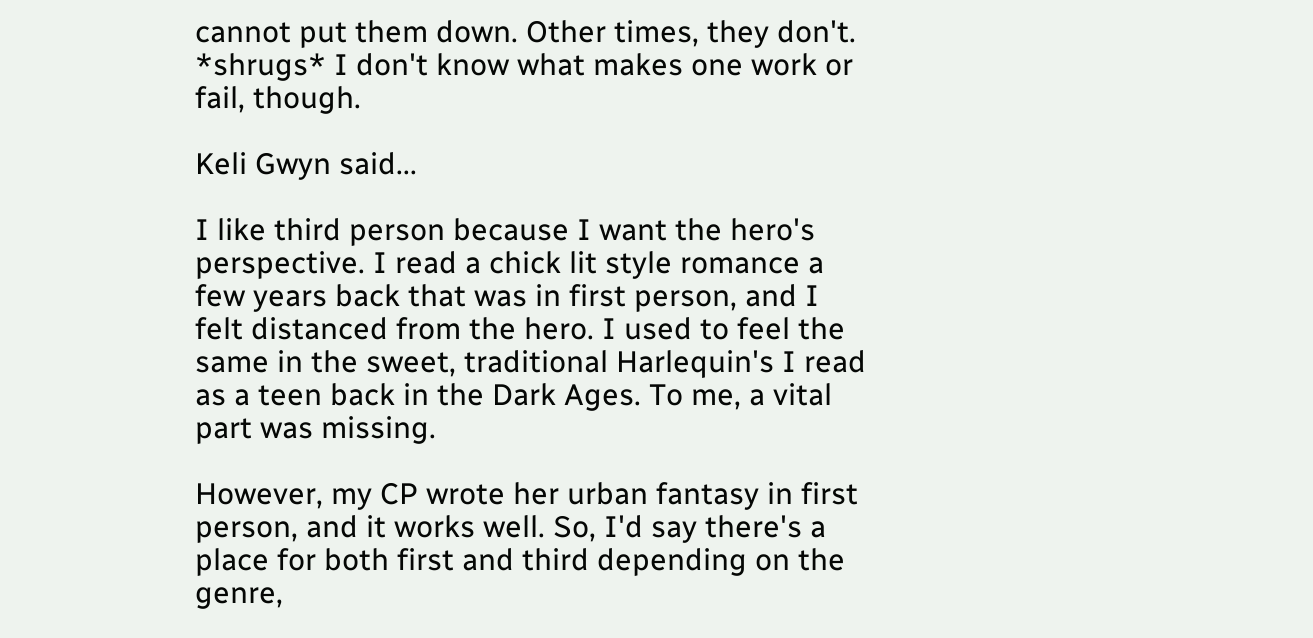cannot put them down. Other times, they don't. *shrugs* I don't know what makes one work or fail, though.

Keli Gwyn said...

I like third person because I want the hero's perspective. I read a chick lit style romance a few years back that was in first person, and I felt distanced from the hero. I used to feel the same in the sweet, traditional Harlequin's I read as a teen back in the Dark Ages. To me, a vital part was missing.

However, my CP wrote her urban fantasy in first person, and it works well. So, I'd say there's a place for both first and third depending on the genre,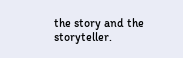the story and the storyteller.